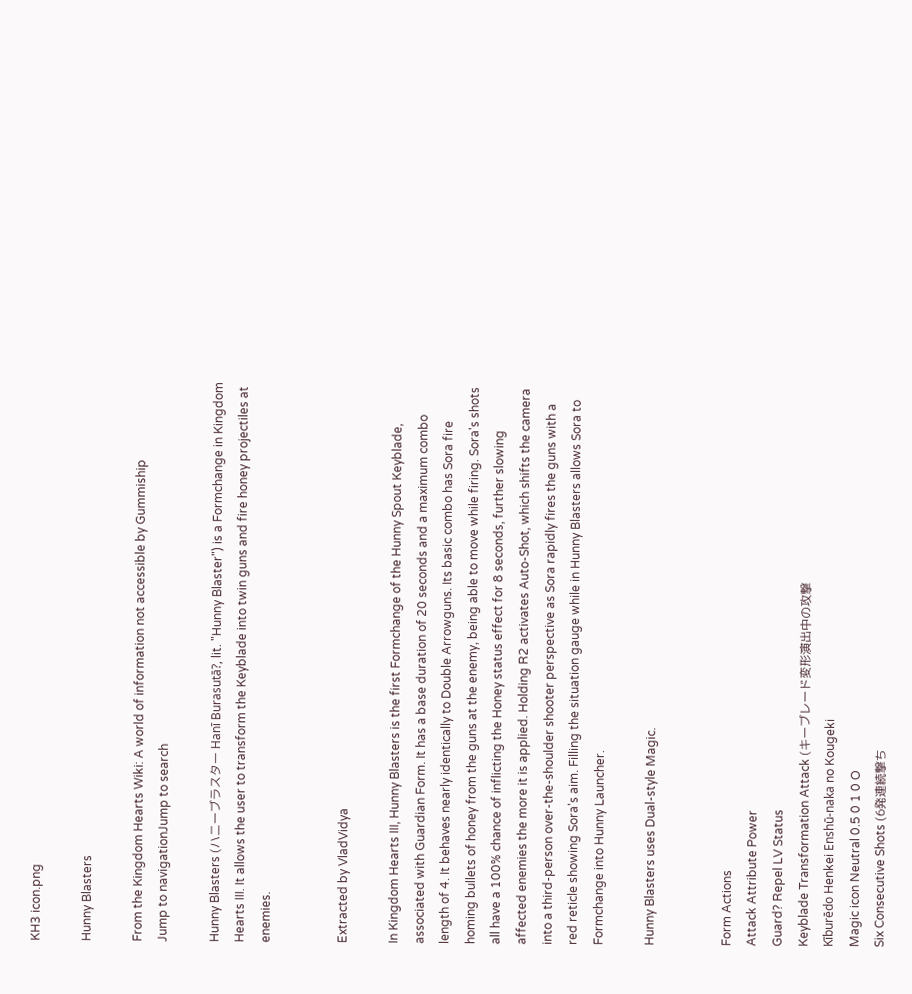KH3 icon.png

Hunny Blasters

From the Kingdom Hearts Wiki: A world of information not accessible by Gummiship
Jump to navigationJump to search

Hunny Blasters (ハニーブラスター Hanī Burasutā?, lit. "Hunny Blaster") is a Formchange in Kingdom Hearts III. It allows the user to transform the Keyblade into twin guns and fire honey projectiles at enemies.


Extracted by VladVidya

In Kingdom Hearts III, Hunny Blasters is the first Formchange of the Hunny Spout Keyblade, associated with Guardian Form. It has a base duration of 20 seconds and a maximum combo length of 4. It behaves nearly identically to Double Arrowguns. Its basic combo has Sora fire homing bullets of honey from the guns at the enemy, being able to move while firing. Sora's shots all have a 100% chance of inflicting the Honey status effect for 8 seconds, further slowing affected enemies the more it is applied. Holding R2 activates Auto-Shot, which shifts the camera into a third-person over-the-shoulder shooter perspective as Sora rapidly fires the guns with a red reticle showing Sora's aim. Filling the situation gauge while in Hunny Blasters allows Sora to Formchange into Hunny Launcher.

Hunny Blasters uses Dual-style Magic.


Form Actions
Attack Attribute Power
Guard? Repel LV Status
Keyblade Transformation Attack (キーブレード変形演出中の攻撃
Kīburēdo Henkei Enshū-naka no Kougeki
Magic icon Neutral 0.5 0 1 0 O
Six Consecutive Shots (6発連続撃ち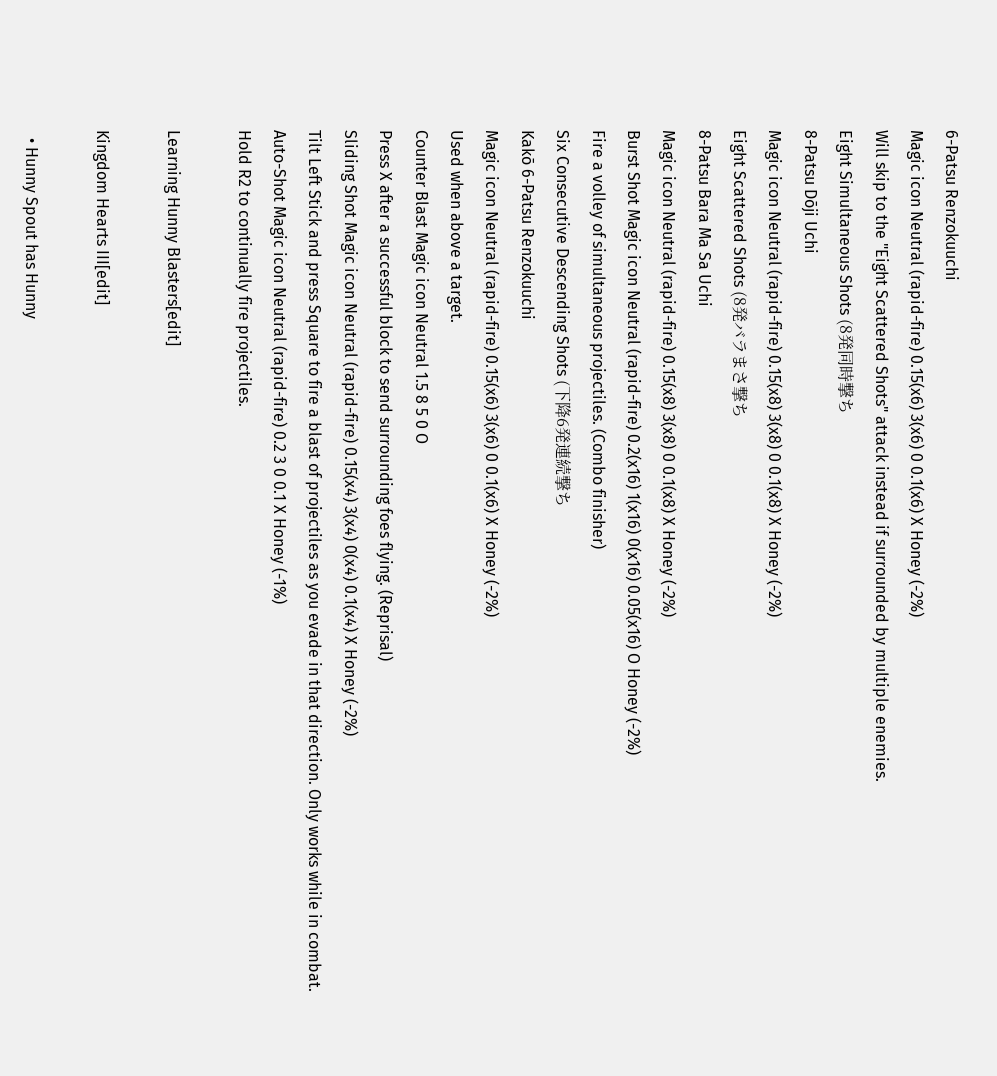6-Patsu Renzokuuchi
Magic icon Neutral (rapid-fire) 0.15(x6) 3(x6) 0 0.1(x6) X Honey (-2%)
Will skip to the "Eight Scattered Shots" attack instead if surrounded by multiple enemies.
Eight Simultaneous Shots (8発同時撃ち
8-Patsu Dōji Uchi
Magic icon Neutral (rapid-fire) 0.15(x8) 3(x8) 0 0.1(x8) X Honey (-2%)
Eight Scattered Shots (8発バラまさ撃ち
8-Patsu Bara Ma Sa Uchi
Magic icon Neutral (rapid-fire) 0.15(x8) 3(x8) 0 0.1(x8) X Honey (-2%)
Burst Shot Magic icon Neutral (rapid-fire) 0.2(x16) 1(x16) 0(x16) 0.05(x16) O Honey (-2%)
Fire a volley of simultaneous projectiles. (Combo finisher)
Six Consecutive Descending Shots (下降6発連続撃ち
Kakō 6-Patsu Renzokuuchi
Magic icon Neutral (rapid-fire) 0.15(x6) 3(x6) 0 0.1(x6) X Honey (-2%)
Used when above a target.
Counter Blast Magic icon Neutral 1.5 8 5 0 O
Press X after a successful block to send surrounding foes flying. (Reprisal)
Sliding Shot Magic icon Neutral (rapid-fire) 0.15(x4) 3(x4) 0(x4) 0.1(x4) X Honey (-2%)
Tilt Left Stick and press Square to fire a blast of projectiles as you evade in that direction. Only works while in combat.
Auto-Shot Magic icon Neutral (rapid-fire) 0.2 3 0 0.1 X Honey (-1%)
Hold R2 to continually fire projectiles.

Learning Hunny Blasters[edit]

Kingdom Hearts III[edit]

  • Hunny Spout has Hunny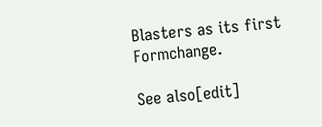Blasters as its first Formchange.

See also[edit]